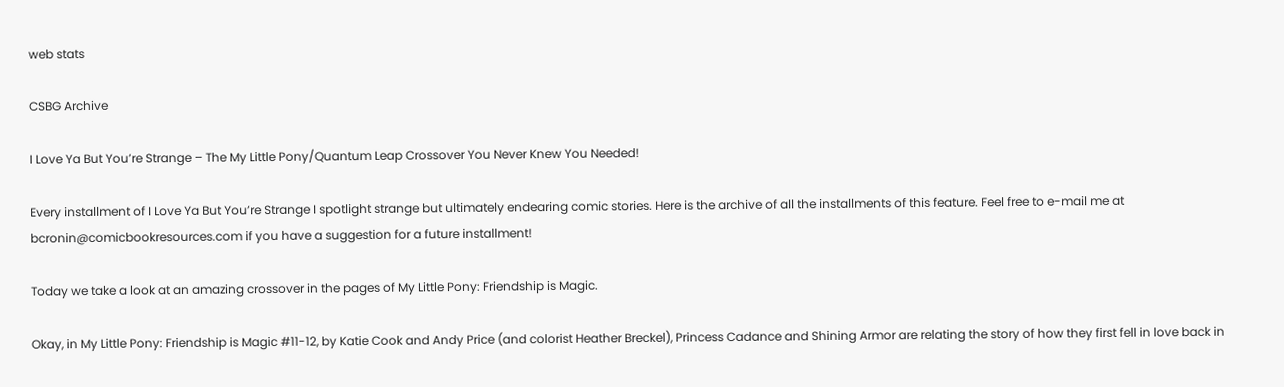web stats

CSBG Archive

I Love Ya But You’re Strange – The My Little Pony/Quantum Leap Crossover You Never Knew You Needed!

Every installment of I Love Ya But You’re Strange I spotlight strange but ultimately endearing comic stories. Here is the archive of all the installments of this feature. Feel free to e-mail me at bcronin@comicbookresources.com if you have a suggestion for a future installment!

Today we take a look at an amazing crossover in the pages of My Little Pony: Friendship is Magic.

Okay, in My Little Pony: Friendship is Magic #11-12, by Katie Cook and Andy Price (and colorist Heather Breckel), Princess Cadance and Shining Armor are relating the story of how they first fell in love back in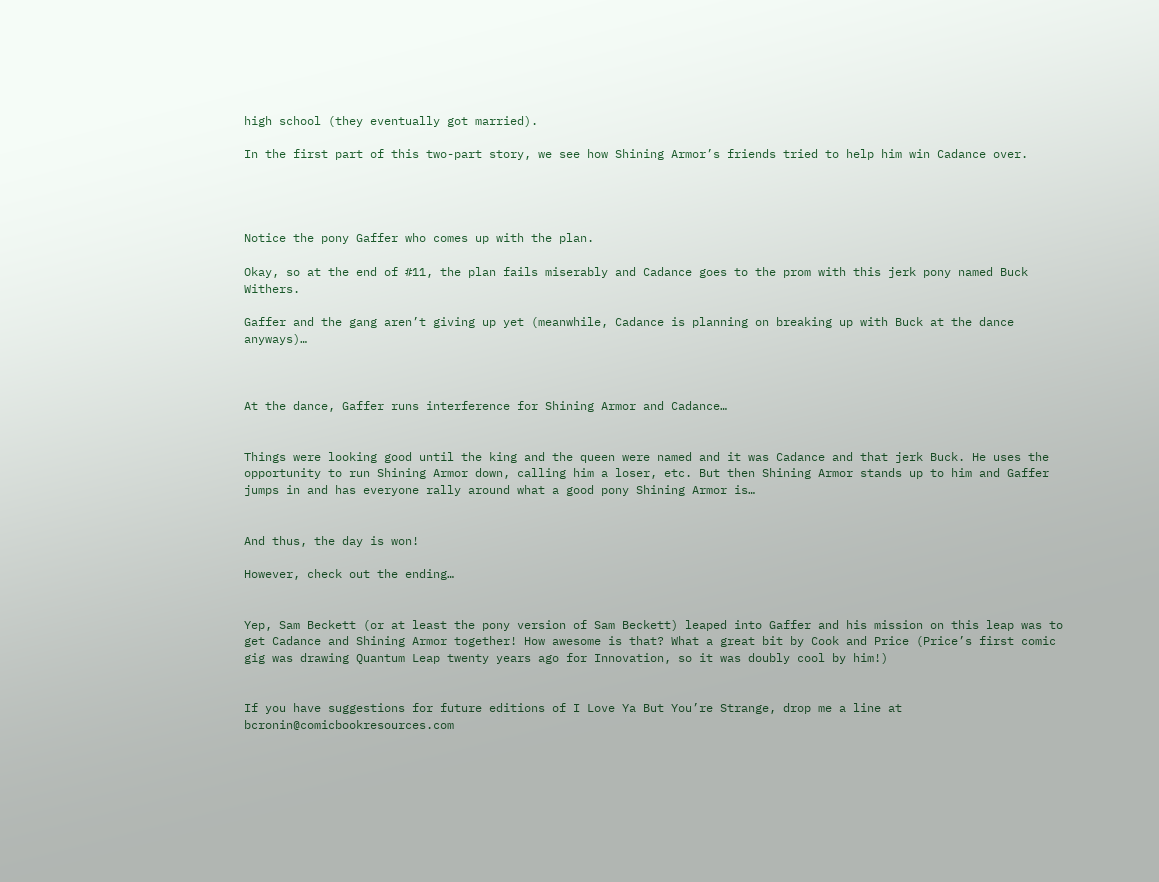high school (they eventually got married).

In the first part of this two-part story, we see how Shining Armor’s friends tried to help him win Cadance over.




Notice the pony Gaffer who comes up with the plan.

Okay, so at the end of #11, the plan fails miserably and Cadance goes to the prom with this jerk pony named Buck Withers.

Gaffer and the gang aren’t giving up yet (meanwhile, Cadance is planning on breaking up with Buck at the dance anyways)…



At the dance, Gaffer runs interference for Shining Armor and Cadance…


Things were looking good until the king and the queen were named and it was Cadance and that jerk Buck. He uses the opportunity to run Shining Armor down, calling him a loser, etc. But then Shining Armor stands up to him and Gaffer jumps in and has everyone rally around what a good pony Shining Armor is…


And thus, the day is won!

However, check out the ending…


Yep, Sam Beckett (or at least the pony version of Sam Beckett) leaped into Gaffer and his mission on this leap was to get Cadance and Shining Armor together! How awesome is that? What a great bit by Cook and Price (Price’s first comic gig was drawing Quantum Leap twenty years ago for Innovation, so it was doubly cool by him!)


If you have suggestions for future editions of I Love Ya But You’re Strange, drop me a line at bcronin@comicbookresources.com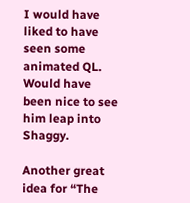I would have liked to have seen some animated QL. Would have been nice to see him leap into Shaggy.

Another great idea for “The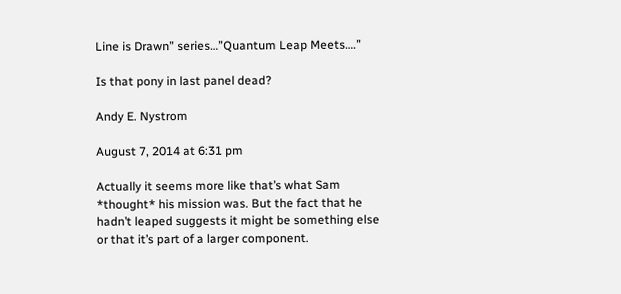Line is Drawn” series…”Quantum Leap Meets….”

Is that pony in last panel dead?

Andy E. Nystrom

August 7, 2014 at 6:31 pm

Actually it seems more like that’s what Sam *thought* his mission was. But the fact that he hadn’t leaped suggests it might be something else or that it’s part of a larger component.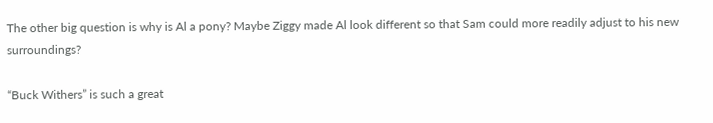The other big question is why is Al a pony? Maybe Ziggy made Al look different so that Sam could more readily adjust to his new surroundings?

“Buck Withers” is such a great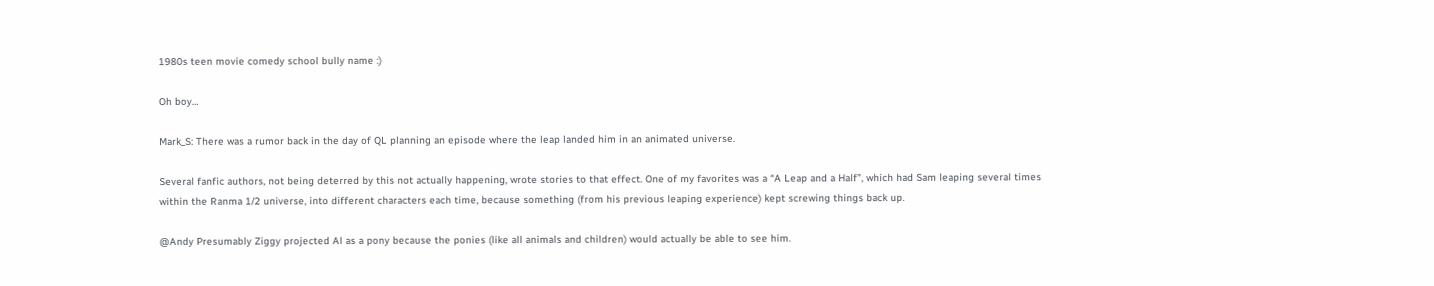1980s teen movie comedy school bully name :)

Oh boy…

Mark_S: There was a rumor back in the day of QL planning an episode where the leap landed him in an animated universe.

Several fanfic authors, not being deterred by this not actually happening, wrote stories to that effect. One of my favorites was a “A Leap and a Half”, which had Sam leaping several times within the Ranma 1/2 universe, into different characters each time, because something (from his previous leaping experience) kept screwing things back up.

@Andy Presumably Ziggy projected Al as a pony because the ponies (like all animals and children) would actually be able to see him.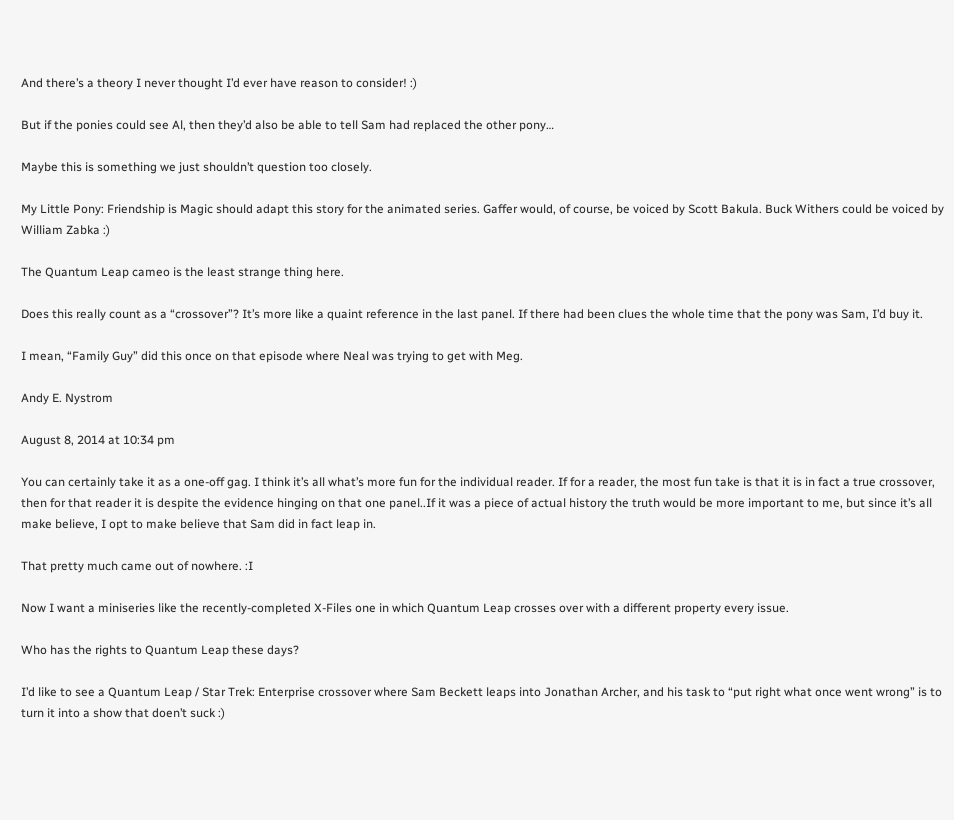And there’s a theory I never thought I’d ever have reason to consider! :)

But if the ponies could see Al, then they’d also be able to tell Sam had replaced the other pony…

Maybe this is something we just shouldn’t question too closely.

My Little Pony: Friendship is Magic should adapt this story for the animated series. Gaffer would, of course, be voiced by Scott Bakula. Buck Withers could be voiced by William Zabka :)

The Quantum Leap cameo is the least strange thing here.

Does this really count as a “crossover”? It’s more like a quaint reference in the last panel. If there had been clues the whole time that the pony was Sam, I’d buy it.

I mean, “Family Guy” did this once on that episode where Neal was trying to get with Meg.

Andy E. Nystrom

August 8, 2014 at 10:34 pm

You can certainly take it as a one-off gag. I think it’s all what’s more fun for the individual reader. If for a reader, the most fun take is that it is in fact a true crossover, then for that reader it is despite the evidence hinging on that one panel..If it was a piece of actual history the truth would be more important to me, but since it’s all make believe, I opt to make believe that Sam did in fact leap in.

That pretty much came out of nowhere. :I

Now I want a miniseries like the recently-completed X-Files one in which Quantum Leap crosses over with a different property every issue.

Who has the rights to Quantum Leap these days?

I’d like to see a Quantum Leap / Star Trek: Enterprise crossover where Sam Beckett leaps into Jonathan Archer, and his task to “put right what once went wrong” is to turn it into a show that doen’t suck :)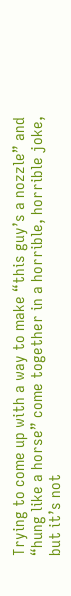Trying to come up with a way to make “this guy’s a nozzle” and “hung like a horse” come together in a horrible, horrible joke, but it’s not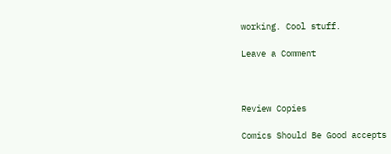working. Cool stuff.

Leave a Comment



Review Copies

Comics Should Be Good accepts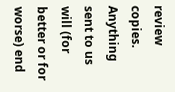review copies. Anything sent to us will (for better or for worse) end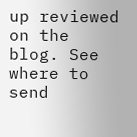up reviewed on the blog. See where to send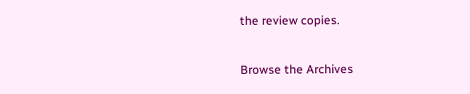the review copies.

Browse the Archives